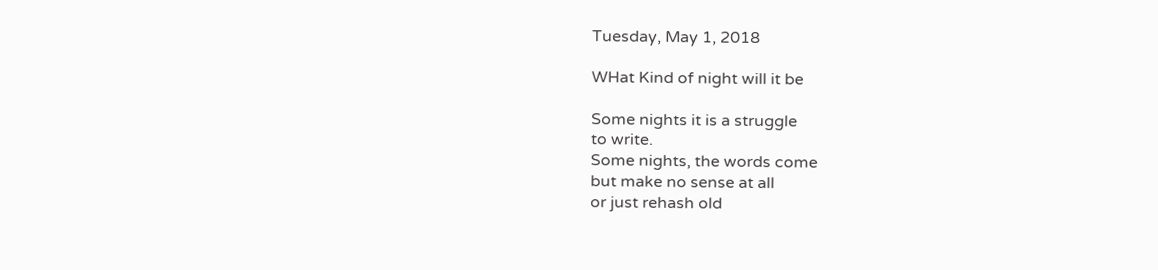Tuesday, May 1, 2018

WHat Kind of night will it be

Some nights it is a struggle
to write.
Some nights, the words come
but make no sense at all
or just rehash old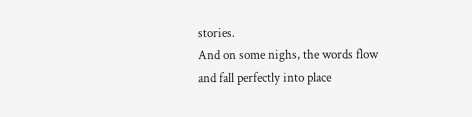stories.
And on some nighs, the words flow
and fall perfectly into place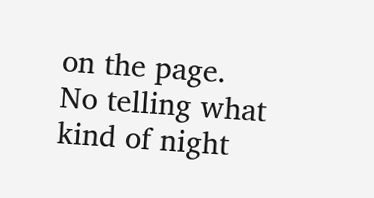on the page.
No telling what kind of night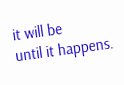it will be
until it happens.